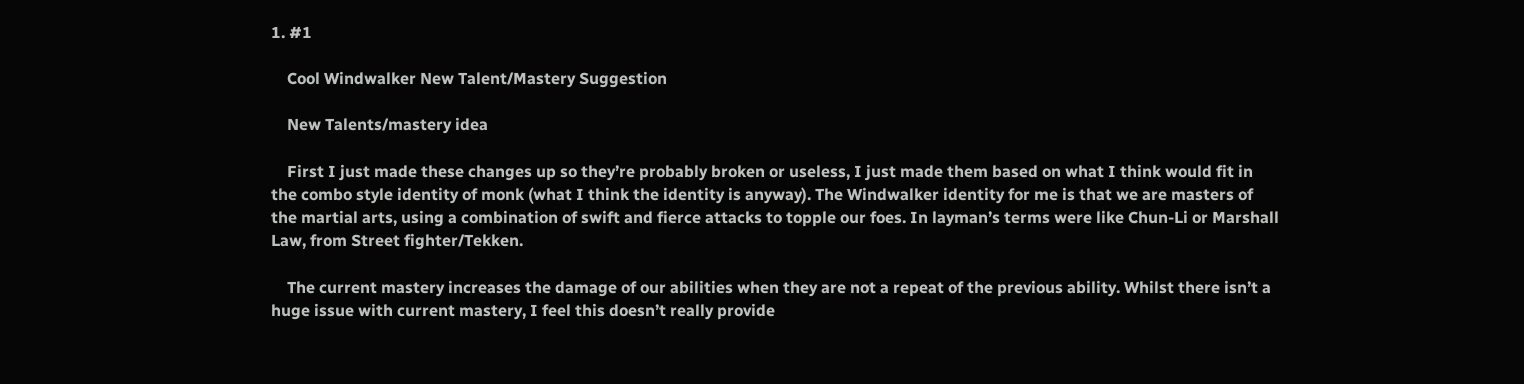1. #1

    Cool Windwalker New Talent/Mastery Suggestion

    New Talents/mastery idea

    First I just made these changes up so they’re probably broken or useless, I just made them based on what I think would fit in the combo style identity of monk (what I think the identity is anyway). The Windwalker identity for me is that we are masters of the martial arts, using a combination of swift and fierce attacks to topple our foes. In layman’s terms were like Chun-Li or Marshall Law, from Street fighter/Tekken.

    The current mastery increases the damage of our abilities when they are not a repeat of the previous ability. Whilst there isn’t a huge issue with current mastery, I feel this doesn’t really provide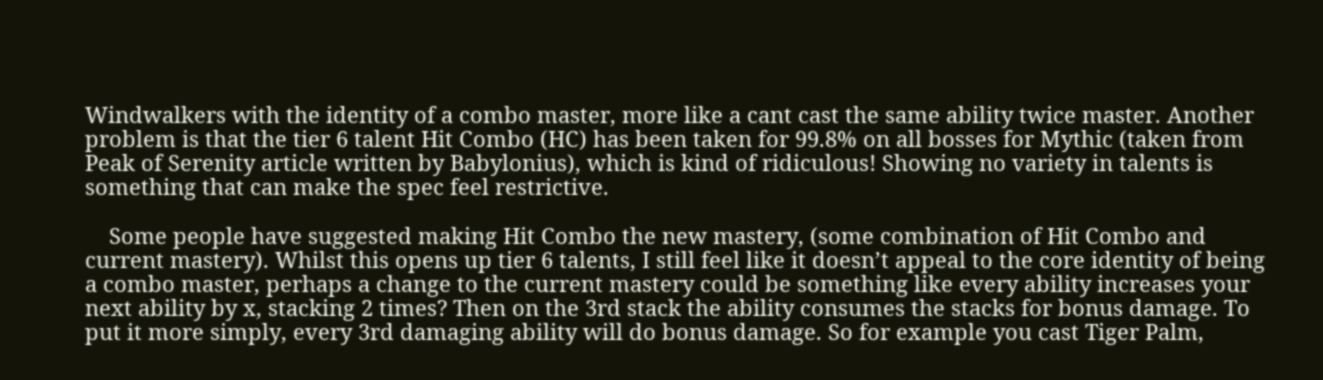Windwalkers with the identity of a combo master, more like a cant cast the same ability twice master. Another problem is that the tier 6 talent Hit Combo (HC) has been taken for 99.8% on all bosses for Mythic (taken from Peak of Serenity article written by Babylonius), which is kind of ridiculous! Showing no variety in talents is something that can make the spec feel restrictive.

    Some people have suggested making Hit Combo the new mastery, (some combination of Hit Combo and current mastery). Whilst this opens up tier 6 talents, I still feel like it doesn’t appeal to the core identity of being a combo master, perhaps a change to the current mastery could be something like every ability increases your next ability by x, stacking 2 times? Then on the 3rd stack the ability consumes the stacks for bonus damage. To put it more simply, every 3rd damaging ability will do bonus damage. So for example you cast Tiger Palm,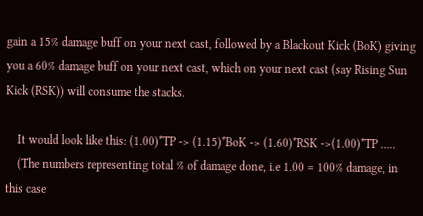gain a 15% damage buff on your next cast, followed by a Blackout Kick (BoK) giving you a 60% damage buff on your next cast, which on your next cast (say Rising Sun Kick (RSK)) will consume the stacks.

    It would look like this: (1.00)*TP -> (1.15)*BoK -> (1.60)*RSK ->(1.00)*TP …..
    (The numbers representing total % of damage done, i.e 1.00 = 100% damage, in this case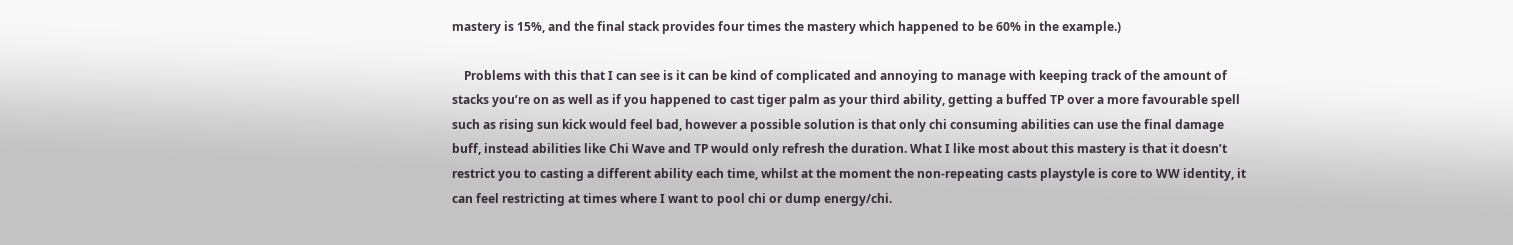mastery is 15%, and the final stack provides four times the mastery which happened to be 60% in the example.)

    Problems with this that I can see is it can be kind of complicated and annoying to manage with keeping track of the amount of stacks you’re on as well as if you happened to cast tiger palm as your third ability, getting a buffed TP over a more favourable spell such as rising sun kick would feel bad, however a possible solution is that only chi consuming abilities can use the final damage buff, instead abilities like Chi Wave and TP would only refresh the duration. What I like most about this mastery is that it doesn’t restrict you to casting a different ability each time, whilst at the moment the non-repeating casts playstyle is core to WW identity, it can feel restricting at times where I want to pool chi or dump energy/chi.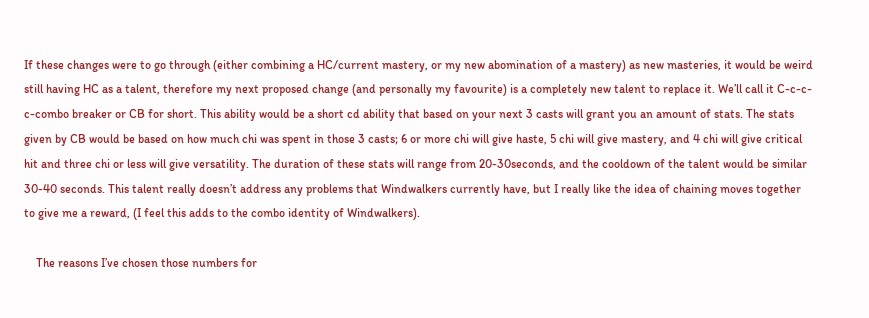If these changes were to go through (either combining a HC/current mastery, or my new abomination of a mastery) as new masteries, it would be weird still having HC as a talent, therefore my next proposed change (and personally my favourite) is a completely new talent to replace it. We’ll call it C-c-c-c-combo breaker or CB for short. This ability would be a short cd ability that based on your next 3 casts will grant you an amount of stats. The stats given by CB would be based on how much chi was spent in those 3 casts; 6 or more chi will give haste, 5 chi will give mastery, and 4 chi will give critical hit and three chi or less will give versatility. The duration of these stats will range from 20-30seconds, and the cooldown of the talent would be similar 30-40 seconds. This talent really doesn’t address any problems that Windwalkers currently have, but I really like the idea of chaining moves together to give me a reward, (I feel this adds to the combo identity of Windwalkers).

    The reasons I’ve chosen those numbers for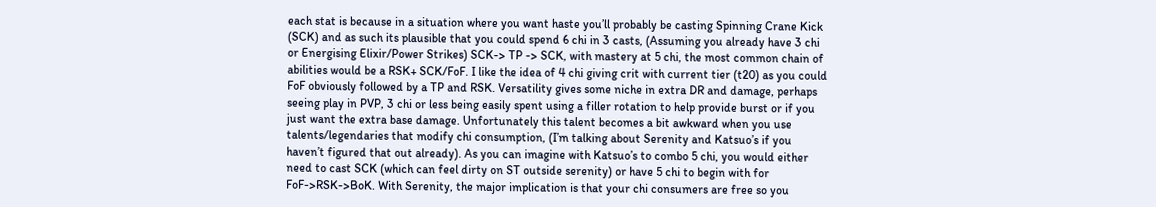each stat is because in a situation where you want haste you’ll probably be casting Spinning Crane Kick (SCK) and as such its plausible that you could spend 6 chi in 3 casts, (Assuming you already have 3 chi or Energising Elixir/Power Strikes) SCK-> TP -> SCK, with mastery at 5 chi, the most common chain of abilities would be a RSK+ SCK/FoF. I like the idea of 4 chi giving crit with current tier (t20) as you could FoF obviously followed by a TP and RSK. Versatility gives some niche in extra DR and damage, perhaps seeing play in PVP, 3 chi or less being easily spent using a filler rotation to help provide burst or if you just want the extra base damage. Unfortunately this talent becomes a bit awkward when you use talents/legendaries that modify chi consumption, (I’m talking about Serenity and Katsuo’s if you haven’t figured that out already). As you can imagine with Katsuo’s to combo 5 chi, you would either need to cast SCK (which can feel dirty on ST outside serenity) or have 5 chi to begin with for FoF->RSK->BoK. With Serenity, the major implication is that your chi consumers are free so you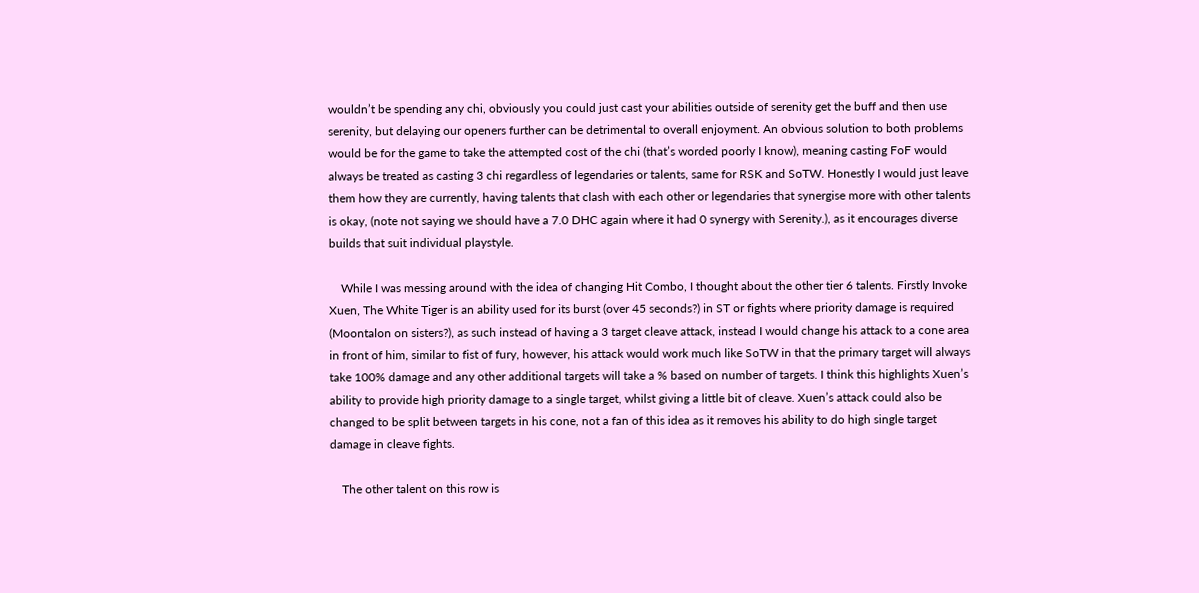wouldn’t be spending any chi, obviously you could just cast your abilities outside of serenity get the buff and then use serenity, but delaying our openers further can be detrimental to overall enjoyment. An obvious solution to both problems would be for the game to take the attempted cost of the chi (that’s worded poorly I know), meaning casting FoF would always be treated as casting 3 chi regardless of legendaries or talents, same for RSK and SoTW. Honestly I would just leave them how they are currently, having talents that clash with each other or legendaries that synergise more with other talents is okay, (note not saying we should have a 7.0 DHC again where it had 0 synergy with Serenity.), as it encourages diverse builds that suit individual playstyle.

    While I was messing around with the idea of changing Hit Combo, I thought about the other tier 6 talents. Firstly Invoke Xuen, The White Tiger is an ability used for its burst (over 45 seconds?) in ST or fights where priority damage is required (Moontalon on sisters?), as such instead of having a 3 target cleave attack, instead I would change his attack to a cone area in front of him, similar to fist of fury, however, his attack would work much like SoTW in that the primary target will always take 100% damage and any other additional targets will take a % based on number of targets. I think this highlights Xuen’s ability to provide high priority damage to a single target, whilst giving a little bit of cleave. Xuen’s attack could also be changed to be split between targets in his cone, not a fan of this idea as it removes his ability to do high single target damage in cleave fights.

    The other talent on this row is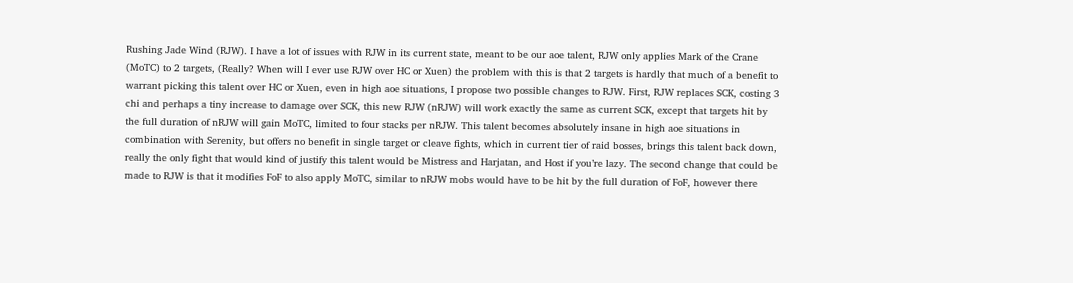Rushing Jade Wind (RJW). I have a lot of issues with RJW in its current state, meant to be our aoe talent, RJW only applies Mark of the Crane (MoTC) to 2 targets, (Really? When will I ever use RJW over HC or Xuen) the problem with this is that 2 targets is hardly that much of a benefit to warrant picking this talent over HC or Xuen, even in high aoe situations, I propose two possible changes to RJW. First, RJW replaces SCK, costing 3 chi and perhaps a tiny increase to damage over SCK, this new RJW (nRJW) will work exactly the same as current SCK, except that targets hit by the full duration of nRJW will gain MoTC, limited to four stacks per nRJW. This talent becomes absolutely insane in high aoe situations in combination with Serenity, but offers no benefit in single target or cleave fights, which in current tier of raid bosses, brings this talent back down, really the only fight that would kind of justify this talent would be Mistress and Harjatan, and Host if you’re lazy. The second change that could be made to RJW is that it modifies FoF to also apply MoTC, similar to nRJW mobs would have to be hit by the full duration of FoF, however there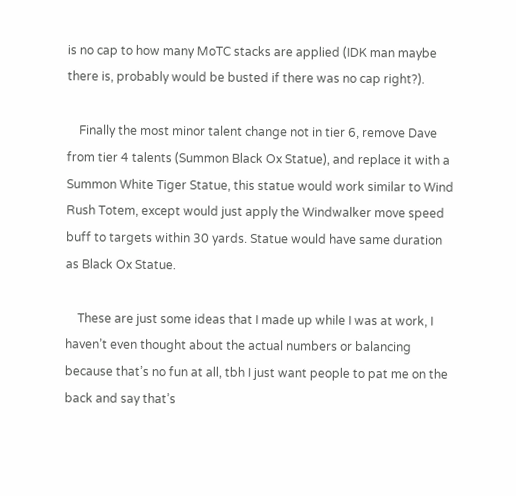is no cap to how many MoTC stacks are applied (IDK man maybe there is, probably would be busted if there was no cap right?).

    Finally the most minor talent change not in tier 6, remove Dave from tier 4 talents (Summon Black Ox Statue), and replace it with a Summon White Tiger Statue, this statue would work similar to Wind Rush Totem, except would just apply the Windwalker move speed buff to targets within 30 yards. Statue would have same duration as Black Ox Statue.

    These are just some ideas that I made up while I was at work, I haven’t even thought about the actual numbers or balancing because that’s no fun at all, tbh I just want people to pat me on the back and say that’s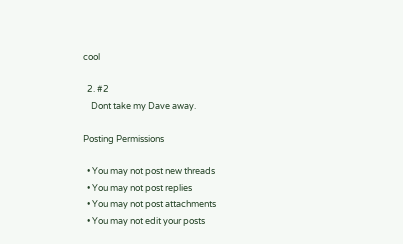cool

  2. #2
    Dont take my Dave away.

Posting Permissions

  • You may not post new threads
  • You may not post replies
  • You may not post attachments
  • You may not edit your posts